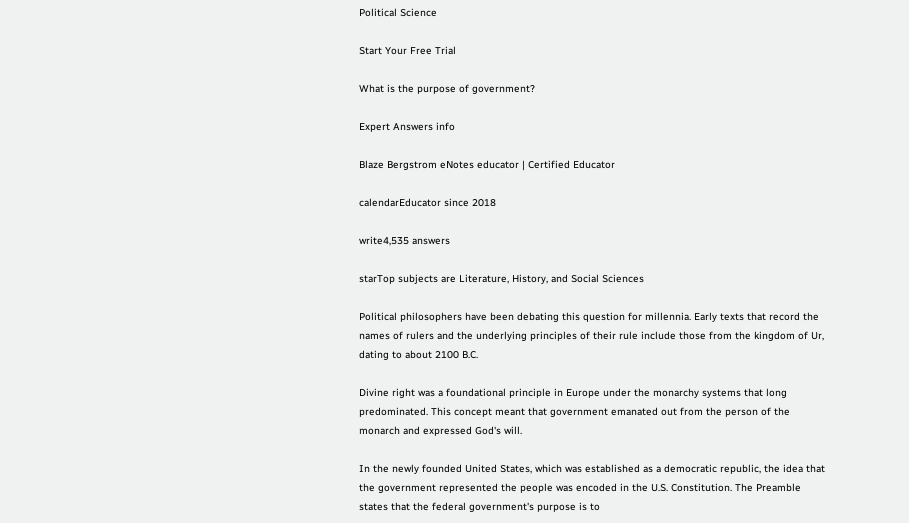Political Science

Start Your Free Trial

What is the purpose of government?

Expert Answers info

Blaze Bergstrom eNotes educator | Certified Educator

calendarEducator since 2018

write4,535 answers

starTop subjects are Literature, History, and Social Sciences

Political philosophers have been debating this question for millennia. Early texts that record the names of rulers and the underlying principles of their rule include those from the kingdom of Ur, dating to about 2100 B.C.

Divine right was a foundational principle in Europe under the monarchy systems that long predominated. This concept meant that government emanated out from the person of the monarch and expressed God's will.

In the newly founded United States, which was established as a democratic republic, the idea that the government represented the people was encoded in the U.S. Constitution. The Preamble states that the federal government's purpose is to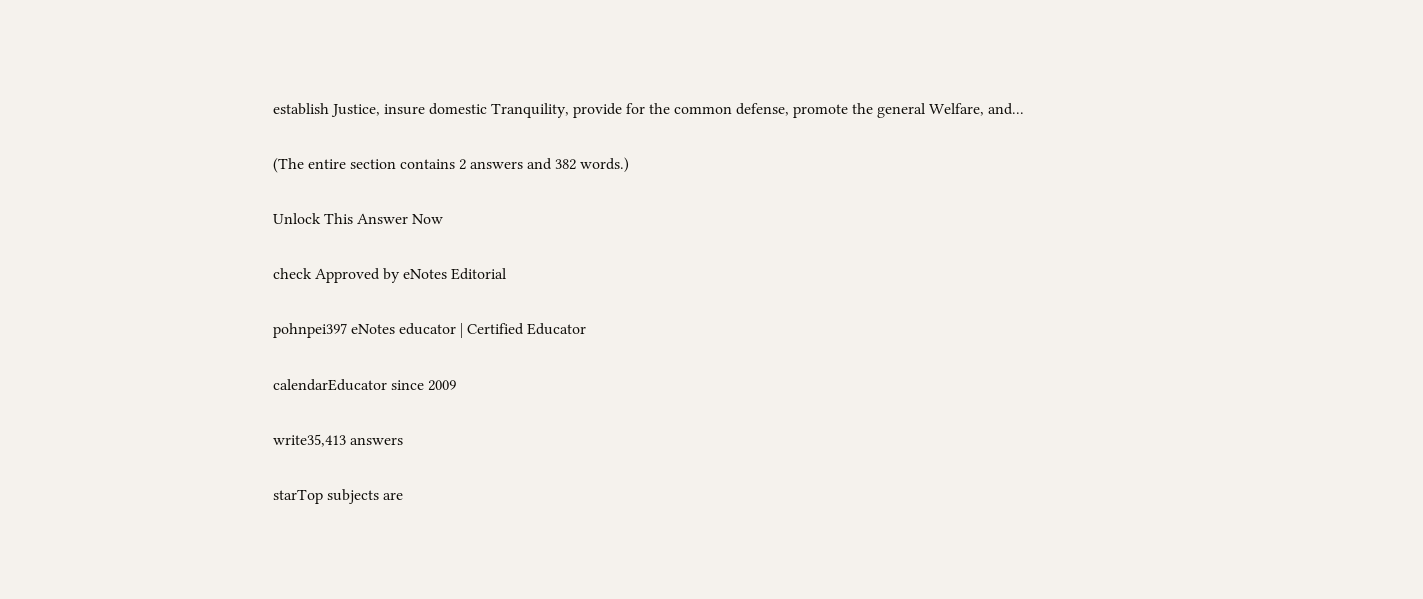establish Justice, insure domestic Tranquility, provide for the common defense, promote the general Welfare, and...

(The entire section contains 2 answers and 382 words.)

Unlock This Answer Now

check Approved by eNotes Editorial

pohnpei397 eNotes educator | Certified Educator

calendarEducator since 2009

write35,413 answers

starTop subjects are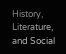History, Literature, and Social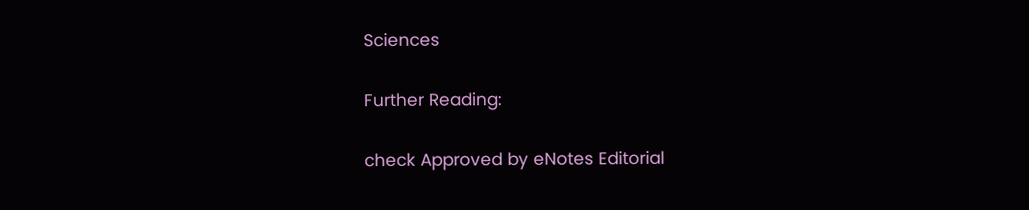Sciences

Further Reading:

check Approved by eNotes Editorial